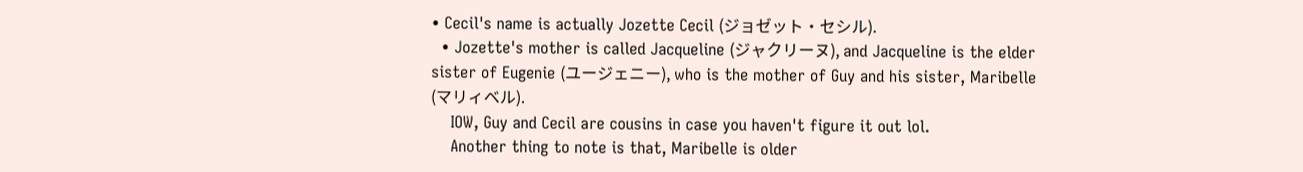• Cecil's name is actually Jozette Cecil (ジョゼット・セシル).
  • Jozette's mother is called Jacqueline (ジャクリーヌ), and Jacqueline is the elder sister of Eugenie (ユージェニー), who is the mother of Guy and his sister, Maribelle (マリィベル).
    IOW, Guy and Cecil are cousins in case you haven't figure it out lol.
    Another thing to note is that, Maribelle is older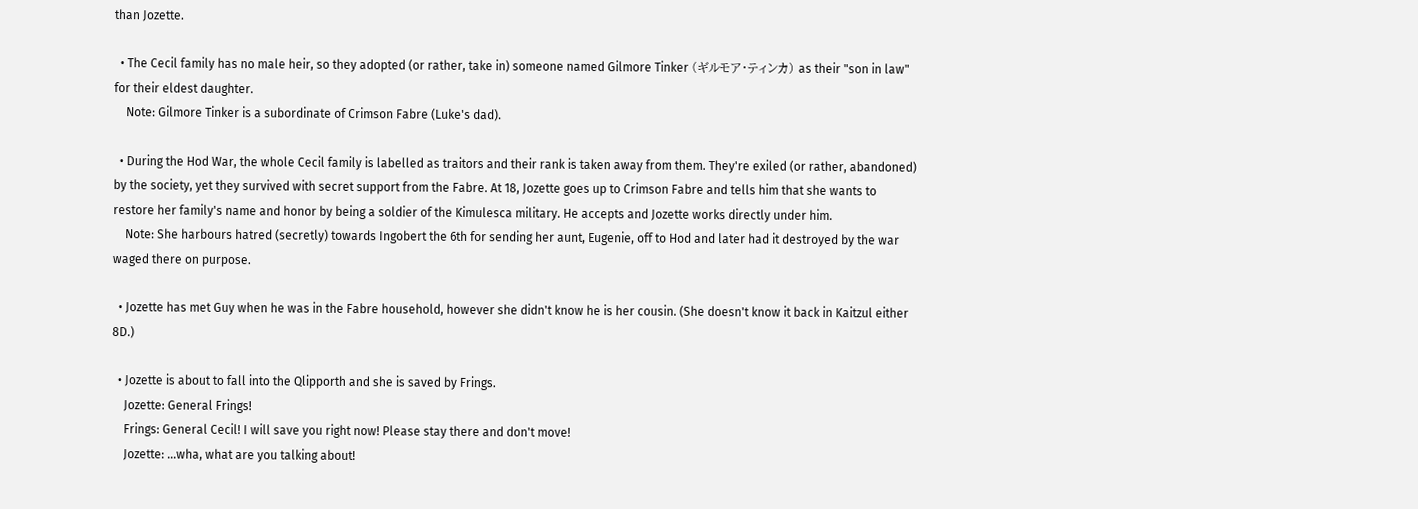than Jozette.

  • The Cecil family has no male heir, so they adopted (or rather, take in) someone named Gilmore Tinker (ギルモア・ティンカ) as their "son in law" for their eldest daughter.
    Note: Gilmore Tinker is a subordinate of Crimson Fabre (Luke's dad).

  • During the Hod War, the whole Cecil family is labelled as traitors and their rank is taken away from them. They're exiled (or rather, abandoned) by the society, yet they survived with secret support from the Fabre. At 18, Jozette goes up to Crimson Fabre and tells him that she wants to restore her family's name and honor by being a soldier of the Kimulesca military. He accepts and Jozette works directly under him.
    Note: She harbours hatred (secretly) towards Ingobert the 6th for sending her aunt, Eugenie, off to Hod and later had it destroyed by the war waged there on purpose.

  • Jozette has met Guy when he was in the Fabre household, however she didn't know he is her cousin. (She doesn't know it back in Kaitzul either 8D.)

  • Jozette is about to fall into the Qlipporth and she is saved by Frings.
    Jozette: General Frings!
    Frings: General Cecil! I will save you right now! Please stay there and don't move!
    Jozette: ...wha, what are you talking about!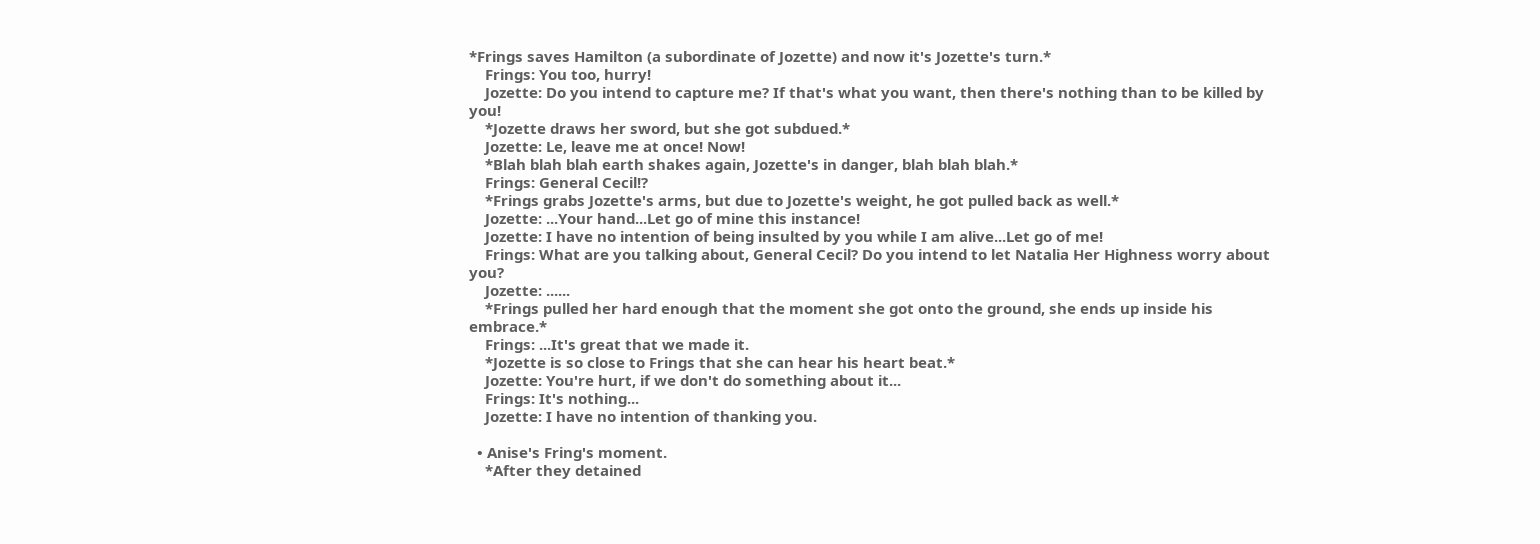*Frings saves Hamilton (a subordinate of Jozette) and now it's Jozette's turn.*
    Frings: You too, hurry!
    Jozette: Do you intend to capture me? If that's what you want, then there's nothing than to be killed by you!
    *Jozette draws her sword, but she got subdued.*
    Jozette: Le, leave me at once! Now!
    *Blah blah blah earth shakes again, Jozette's in danger, blah blah blah.*
    Frings: General Cecil!?
    *Frings grabs Jozette's arms, but due to Jozette's weight, he got pulled back as well.*
    Jozette: ...Your hand...Let go of mine this instance!
    Jozette: I have no intention of being insulted by you while I am alive...Let go of me!
    Frings: What are you talking about, General Cecil? Do you intend to let Natalia Her Highness worry about you?
    Jozette: ......
    *Frings pulled her hard enough that the moment she got onto the ground, she ends up inside his embrace.*
    Frings: ...It's great that we made it.
    *Jozette is so close to Frings that she can hear his heart beat.*
    Jozette: You're hurt, if we don't do something about it...
    Frings: It's nothing...
    Jozette: I have no intention of thanking you.

  • Anise's Fring's moment.
    *After they detained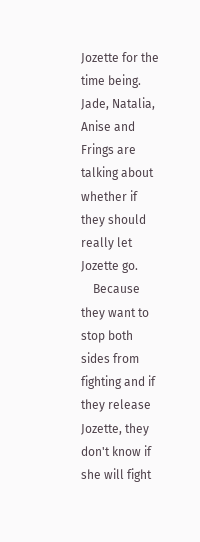Jozette for the time being. Jade, Natalia, Anise and Frings are talking about whether if they should really let Jozette go.
    Because they want to stop both sides from fighting and if they release Jozette, they don't know if she will fight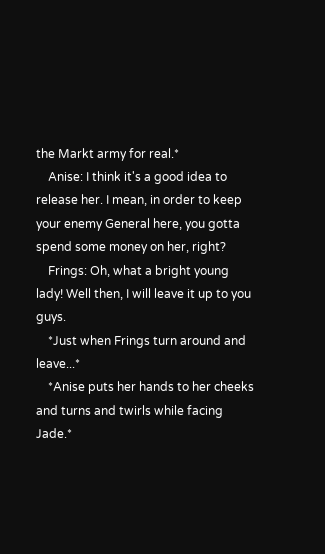the Markt army for real.*
    Anise: I think it's a good idea to release her. I mean, in order to keep your enemy General here, you gotta spend some money on her, right?
    Frings: Oh, what a bright young lady! Well then, I will leave it up to you guys.
    *Just when Frings turn around and leave...*
    *Anise puts her hands to her cheeks and turns and twirls while facing Jade.*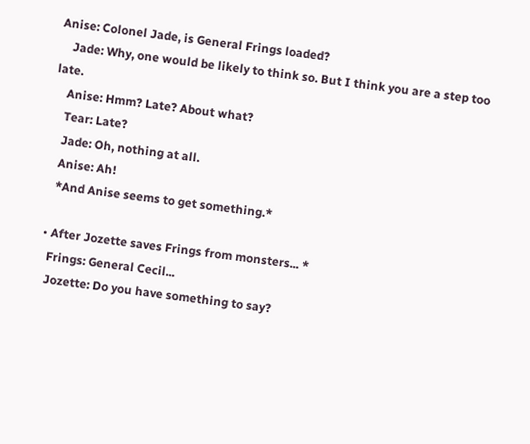Anise: Colonel Jade, is General Frings loaded?
    Jade: Why, one would be likely to think so. But I think you are a step too late.
    Anise: Hmm? Late? About what?
    Tear: Late?
    Jade: Oh, nothing at all.
    Anise: Ah!
    *And Anise seems to get something.*

  • After Jozette saves Frings from monsters... *
    Frings: General Cecil...
    Jozette: Do you have something to say?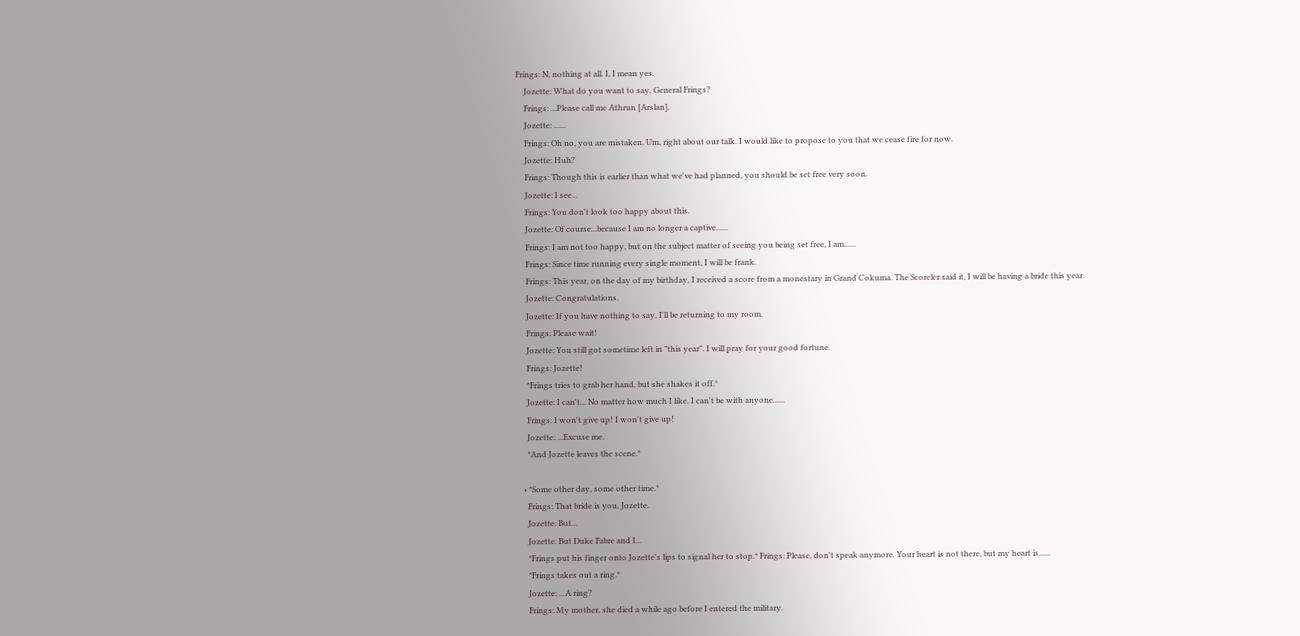Frings: N, nothing at all. I, I mean yes.
    Jozette: What do you want to say, General Frings?
    Frings: ...Please call me Athrun [Arslan].
    Jozette: ......
    Frings: Oh no, you are mistaken. Um, right about our talk. I would like to propose to you that we cease fire for now.
    Jozette: Huh?
    Frings: Though this is earlier than what we've had planned, you should be set free very soon.
    Jozette: I see...
    Frings: You don't look too happy about this.
    Jozette: Of course...because I am no longer a captive......
    Frings: I am not too happy, but on the subject matter of seeing you being set free, I am......
    Frings: Since time running every single moment, I will be frank.
    Frings: This year, on the day of my birthday, I received a score from a monestary in Grand Cokuma. The Scoreler said it, I will be having a bride this year.
    Jozette: Congratulations.
    Jozette: If you have nothing to say, I'll be returning to my room.
    Frings: Please wait!
    Jozette: You still got sometime left in "this year". I will pray for your good fortune.
    Frings: Jozette!
    *Frings tries to grab her hand, but she shakes it off.*
    Jozette: I can't... No matter how much I like. I can't be with anyone......
    Frings: I won't give up! I won't give up!
    Jozette: ...Excuse me.
    *And Jozette leaves the scene.*

  • *Some other day, some other time.*
    Frings: That bride is you, Jozette.
    Jozette: But...
    Jozette: But Duke Fabre and I...
    *Frings put his finger onto Jozette's lips to signal her to stop.* Frings: Please, don't speak anymore. Your heart is not there, but my heart is......
    *Frings takes out a ring.*
    Jozette: ...A ring?
    Frings: My mother, she died a while ago before I entered the military.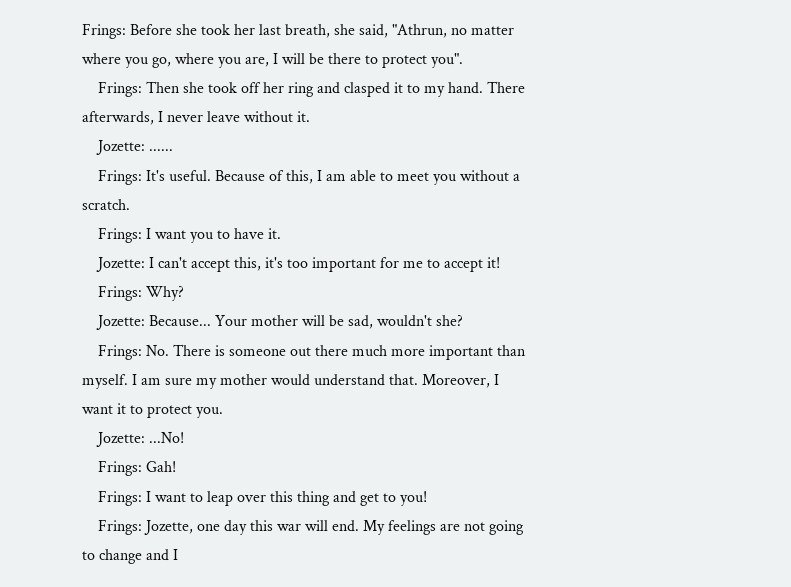Frings: Before she took her last breath, she said, "Athrun, no matter where you go, where you are, I will be there to protect you".
    Frings: Then she took off her ring and clasped it to my hand. There afterwards, I never leave without it.
    Jozette: ......
    Frings: It's useful. Because of this, I am able to meet you without a scratch.
    Frings: I want you to have it.
    Jozette: I can't accept this, it's too important for me to accept it!
    Frings: Why?
    Jozette: Because... Your mother will be sad, wouldn't she?
    Frings: No. There is someone out there much more important than myself. I am sure my mother would understand that. Moreover, I want it to protect you.
    Jozette: ...No!
    Frings: Gah!
    Frings: I want to leap over this thing and get to you!
    Frings: Jozette, one day this war will end. My feelings are not going to change and I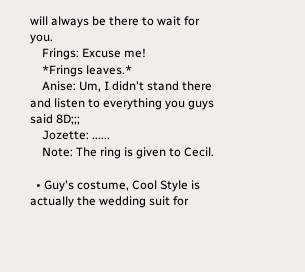will always be there to wait for you.
    Frings: Excuse me!
    *Frings leaves.*
    Anise: Um, I didn't stand there and listen to everything you guys said 8D;;;
    Jozette: ......
    Note: The ring is given to Cecil.

  • Guy's costume, Cool Style is actually the wedding suit for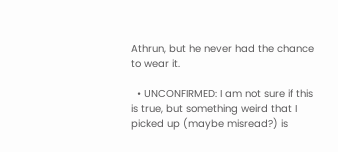Athrun, but he never had the chance to wear it.

  • UNCONFIRMED: I am not sure if this is true, but something weird that I picked up (maybe misread?) is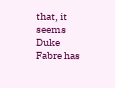that, it seems Duke Fabre has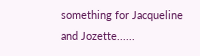something for Jacqueline and Jozette......